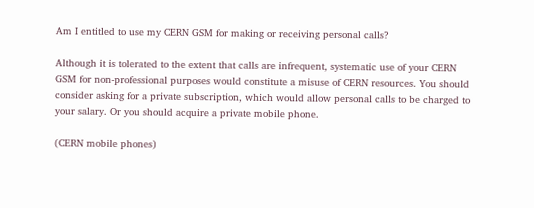Am I entitled to use my CERN GSM for making or receiving personal calls?

Although it is tolerated to the extent that calls are infrequent, systematic use of your CERN GSM for non-professional purposes would constitute a misuse of CERN resources. You should consider asking for a private subscription, which would allow personal calls to be charged to your salary. Or you should acquire a private mobile phone.

(CERN mobile phones)